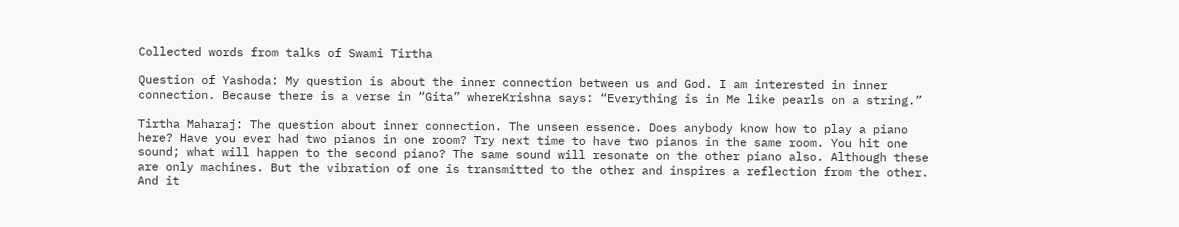Collected words from talks of Swami Tirtha

Question of Yashoda: My question is about the inner connection between us and God. I am interested in inner connection. Because there is a verse in “Gita” whereKrishna says: “Everything is in Me like pearls on a string.”

Tirtha Maharaj: The question about inner connection. The unseen essence. Does anybody know how to play a piano here? Have you ever had two pianos in one room? Try next time to have two pianos in the same room. You hit one sound; what will happen to the second piano? The same sound will resonate on the other piano also. Although these are only machines. But the vibration of one is transmitted to the other and inspires a reflection from the other. And it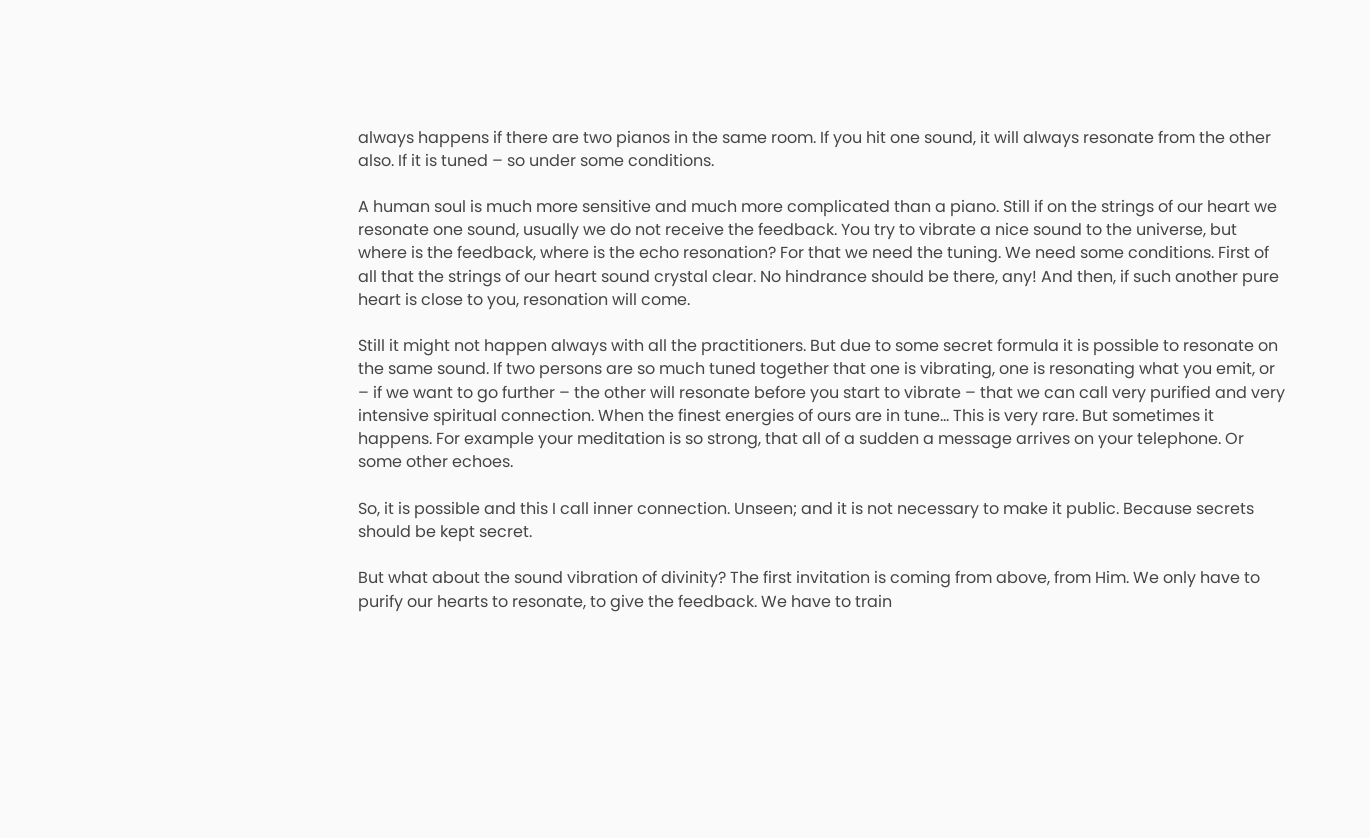always happens if there are two pianos in the same room. If you hit one sound, it will always resonate from the other also. If it is tuned – so under some conditions.

A human soul is much more sensitive and much more complicated than a piano. Still if on the strings of our heart we resonate one sound, usually we do not receive the feedback. You try to vibrate a nice sound to the universe, but where is the feedback, where is the echo resonation? For that we need the tuning. We need some conditions. First of all that the strings of our heart sound crystal clear. No hindrance should be there, any! And then, if such another pure heart is close to you, resonation will come.

Still it might not happen always with all the practitioners. But due to some secret formula it is possible to resonate on the same sound. If two persons are so much tuned together that one is vibrating, one is resonating what you emit, or – if we want to go further – the other will resonate before you start to vibrate – that we can call very purified and very intensive spiritual connection. When the finest energies of ours are in tune… This is very rare. But sometimes it happens. For example your meditation is so strong, that all of a sudden a message arrives on your telephone. Or some other echoes.

So, it is possible and this I call inner connection. Unseen; and it is not necessary to make it public. Because secrets should be kept secret.

But what about the sound vibration of divinity? The first invitation is coming from above, from Him. We only have to purify our hearts to resonate, to give the feedback. We have to train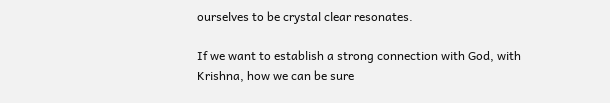ourselves to be crystal clear resonates.

If we want to establish a strong connection with God, with Krishna, how we can be sure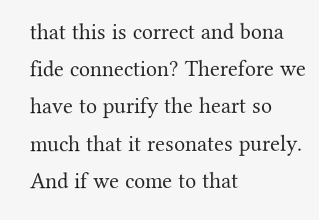that this is correct and bona fide connection? Therefore we have to purify the heart so much that it resonates purely. And if we come to that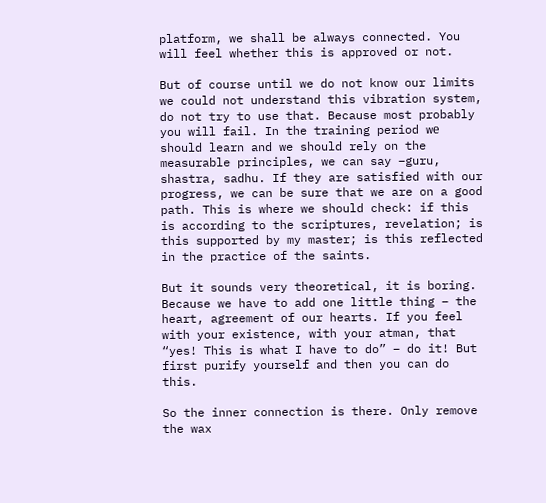platform, we shall be always connected. You will feel whether this is approved or not.

But of course until we do not know our limits we could not understand this vibration system, do not try to use that. Because most probably you will fail. In the training period wе should learn and we should rely on the measurable principles, we can say –guru, shastra, sadhu. If they are satisfied with our progress, we can be sure that we are on a good path. This is where we should check: if this is according to the scriptures, revelation; is this supported by my master; is this reflected in the practice of the saints.

But it sounds very theoretical, it is boring. Because we have to add one little thing – the heart, agreement of our hearts. If you feel with your existence, with your atman, that “yes! This is what I have to do” – do it! But first purify yourself and then you can do this.

So the inner connection is there. Only remove the wax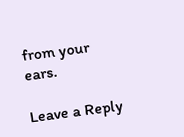from your ears.

Leave a Reply